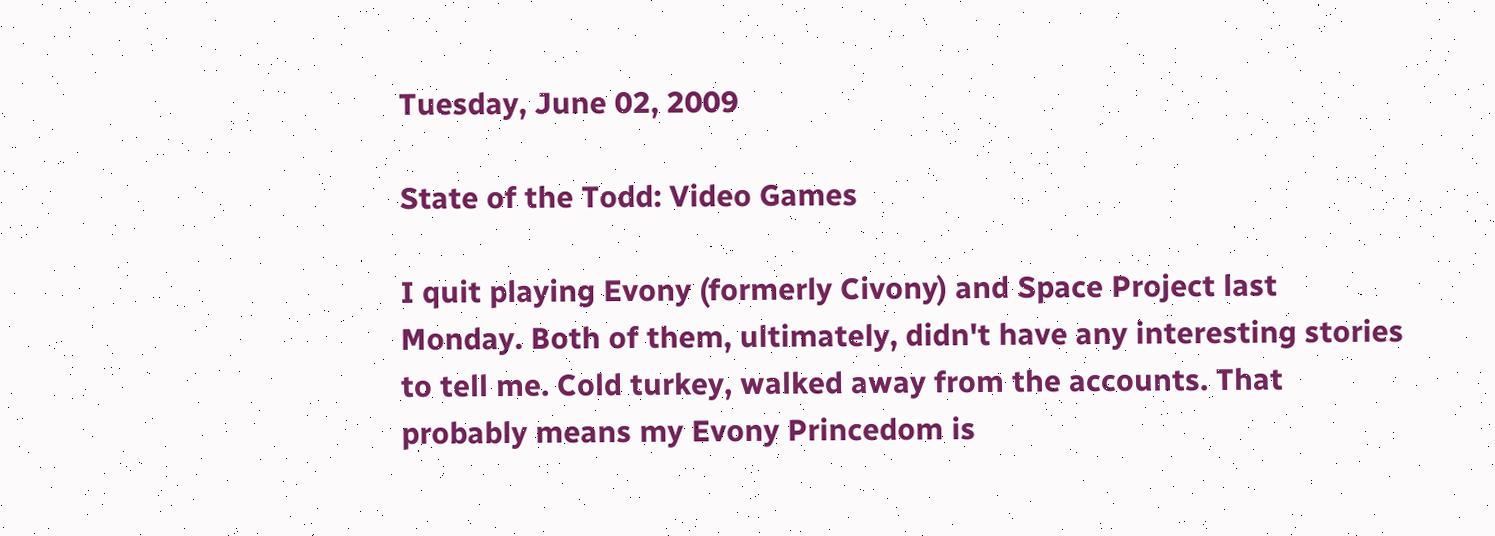Tuesday, June 02, 2009

State of the Todd: Video Games

I quit playing Evony (formerly Civony) and Space Project last Monday. Both of them, ultimately, didn't have any interesting stories to tell me. Cold turkey, walked away from the accounts. That probably means my Evony Princedom is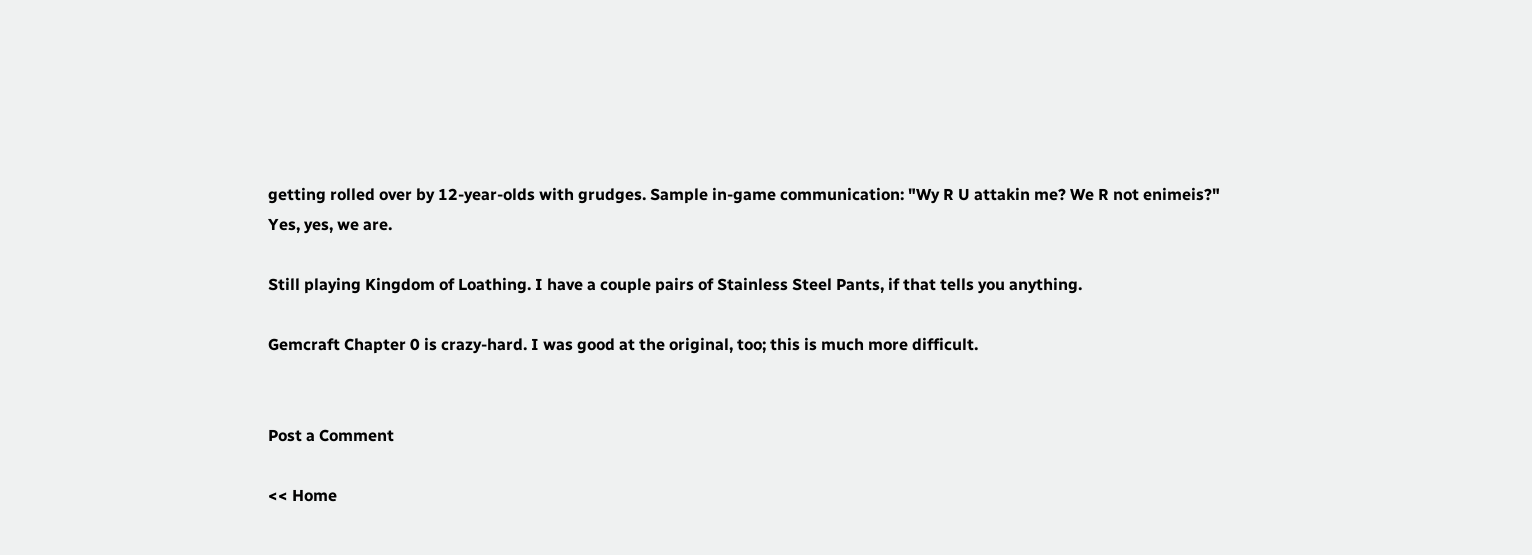getting rolled over by 12-year-olds with grudges. Sample in-game communication: "Wy R U attakin me? We R not enimeis?" Yes, yes, we are.

Still playing Kingdom of Loathing. I have a couple pairs of Stainless Steel Pants, if that tells you anything.

Gemcraft Chapter 0 is crazy-hard. I was good at the original, too; this is much more difficult.


Post a Comment

<< Home